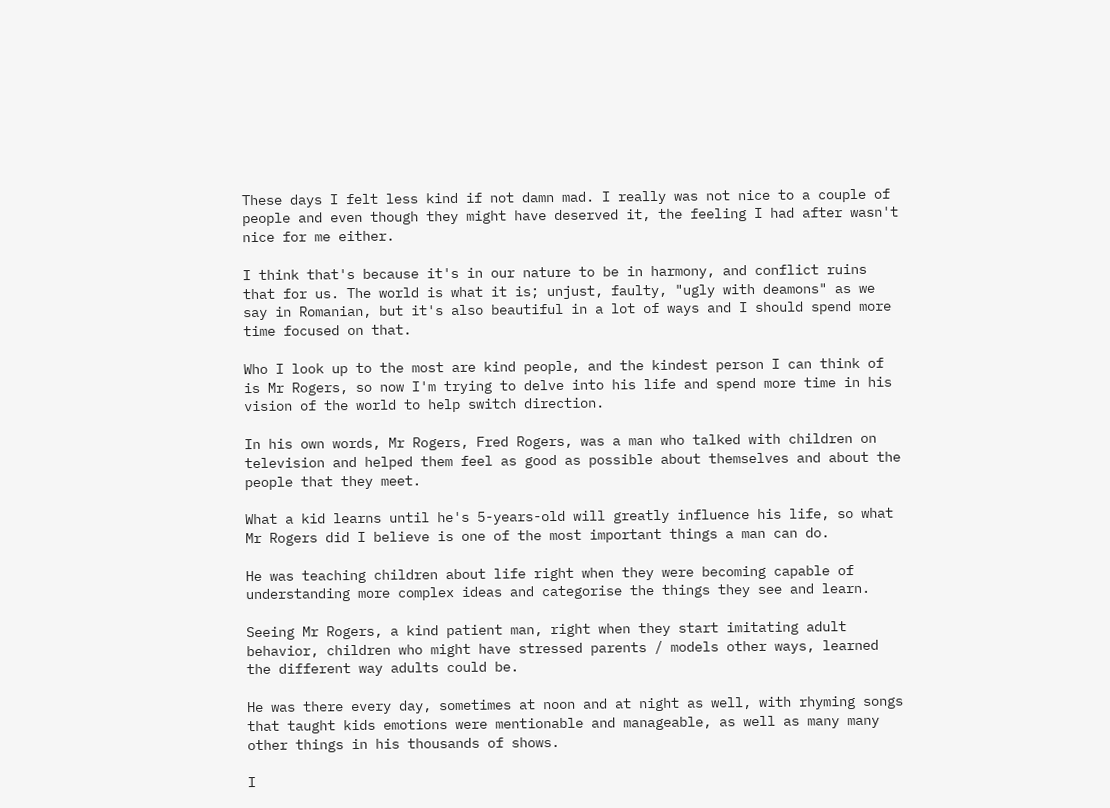These days I felt less kind if not damn mad. I really was not nice to a couple of people and even though they might have deserved it, the feeling I had after wasn't nice for me either.

I think that's because it's in our nature to be in harmony, and conflict ruins that for us. The world is what it is; unjust, faulty, "ugly with deamons" as we say in Romanian, but it's also beautiful in a lot of ways and I should spend more time focused on that.

Who I look up to the most are kind people, and the kindest person I can think of is Mr Rogers, so now I'm trying to delve into his life and spend more time in his vision of the world to help switch direction.

In his own words, Mr Rogers, Fred Rogers, was a man who talked with children on television and helped them feel as good as possible about themselves and about the people that they meet.

What a kid learns until he's 5-years-old will greatly influence his life, so what Mr Rogers did I believe is one of the most important things a man can do.

He was teaching children about life right when they were becoming capable of understanding more complex ideas and categorise the things they see and learn.

Seeing Mr Rogers, a kind patient man, right when they start imitating adult behavior, children who might have stressed parents / models other ways, learned the different way adults could be.

He was there every day, sometimes at noon and at night as well, with rhyming songs that taught kids emotions were mentionable and manageable, as well as many many other things in his thousands of shows.

I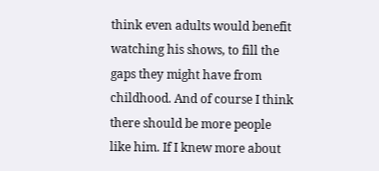think even adults would benefit watching his shows, to fill the gaps they might have from childhood. And of course I think there should be more people like him. If I knew more about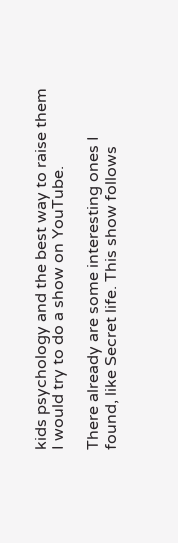kids psychology and the best way to raise them I would try to do a show on YouTube.

There already are some interesting ones I found, like Secret life. This show follows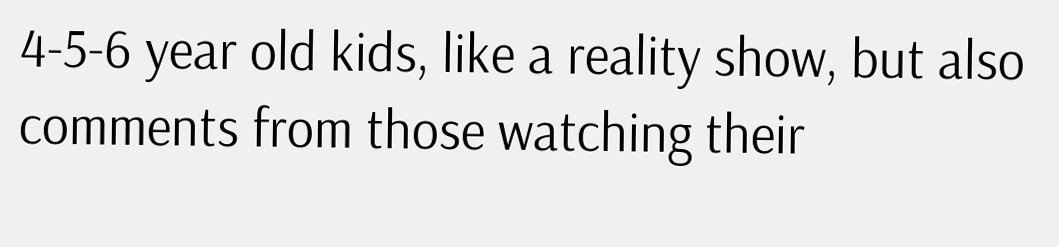4-5-6 year old kids, like a reality show, but also comments from those watching their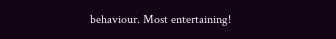behaviour. Most entertaining!